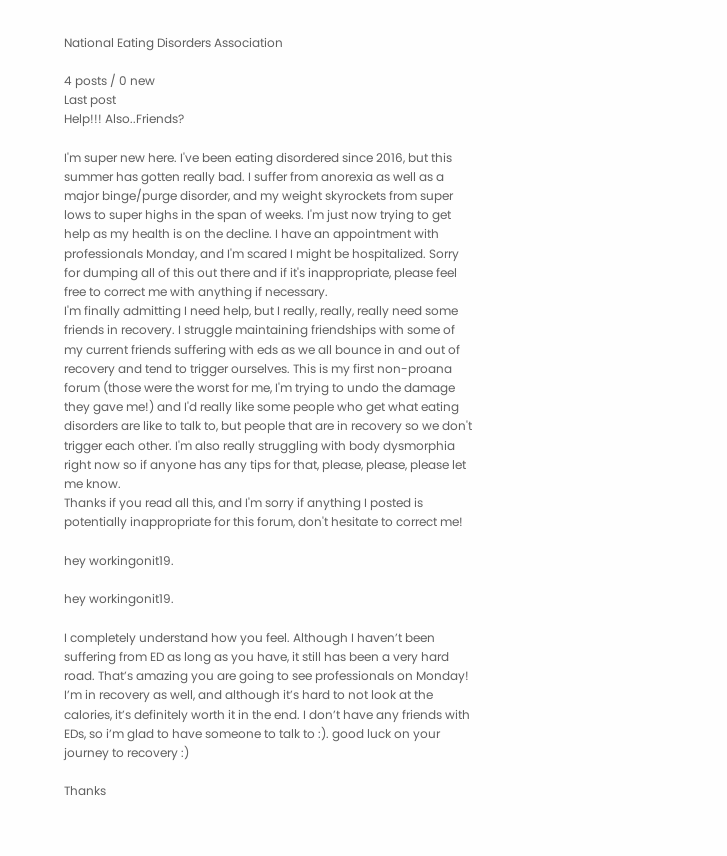National Eating Disorders Association

4 posts / 0 new
Last post
Help!!! Also..Friends?

I'm super new here. I've been eating disordered since 2016, but this summer has gotten really bad. I suffer from anorexia as well as a major binge/purge disorder, and my weight skyrockets from super lows to super highs in the span of weeks. I'm just now trying to get help as my health is on the decline. I have an appointment with professionals Monday, and I'm scared I might be hospitalized. Sorry for dumping all of this out there and if it's inappropriate, please feel free to correct me with anything if necessary.
I'm finally admitting I need help, but I really, really, really need some friends in recovery. I struggle maintaining friendships with some of my current friends suffering with eds as we all bounce in and out of recovery and tend to trigger ourselves. This is my first non-proana forum (those were the worst for me, I'm trying to undo the damage they gave me!) and I'd really like some people who get what eating disorders are like to talk to, but people that are in recovery so we don't trigger each other. I'm also really struggling with body dysmorphia right now so if anyone has any tips for that, please, please, please let me know.
Thanks if you read all this, and I'm sorry if anything I posted is potentially inappropriate for this forum, don't hesitate to correct me!

hey workingonit19.

hey workingonit19.

I completely understand how you feel. Although I haven’t been suffering from ED as long as you have, it still has been a very hard road. That’s amazing you are going to see professionals on Monday! I’m in recovery as well, and although it’s hard to not look at the calories, it’s definitely worth it in the end. I don’t have any friends with EDs, so i’m glad to have someone to talk to :). good luck on your journey to recovery :)

Thanks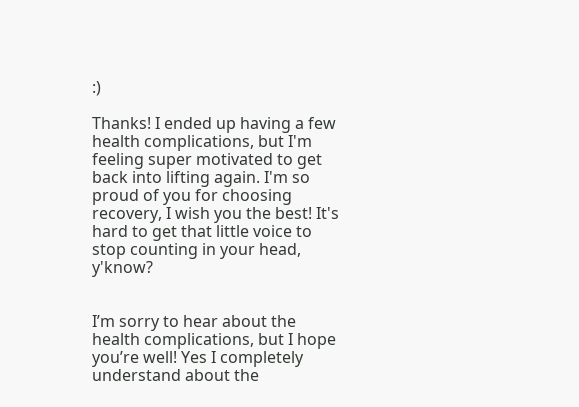:)

Thanks! I ended up having a few health complications, but I'm feeling super motivated to get back into lifting again. I'm so proud of you for choosing recovery, I wish you the best! It's hard to get that little voice to stop counting in your head, y'know?


I’m sorry to hear about the health complications, but I hope you’re well! Yes I completely understand about the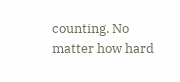counting. No matter how hard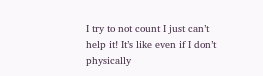I try to not count I just can’t help it! It’s like even if I don’t physically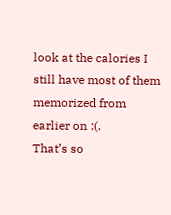look at the calories I still have most of them memorized from earlier on :(.
That’s so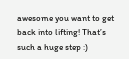awesome you want to get back into lifting! That’s such a huge step :)